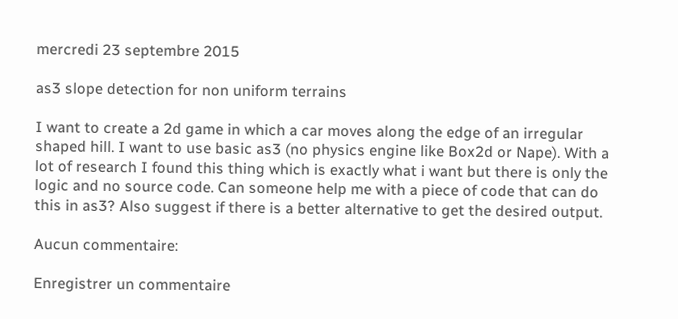mercredi 23 septembre 2015

as3 slope detection for non uniform terrains

I want to create a 2d game in which a car moves along the edge of an irregular shaped hill. I want to use basic as3 (no physics engine like Box2d or Nape). With a lot of research I found this thing which is exactly what i want but there is only the logic and no source code. Can someone help me with a piece of code that can do this in as3? Also suggest if there is a better alternative to get the desired output.

Aucun commentaire:

Enregistrer un commentaire